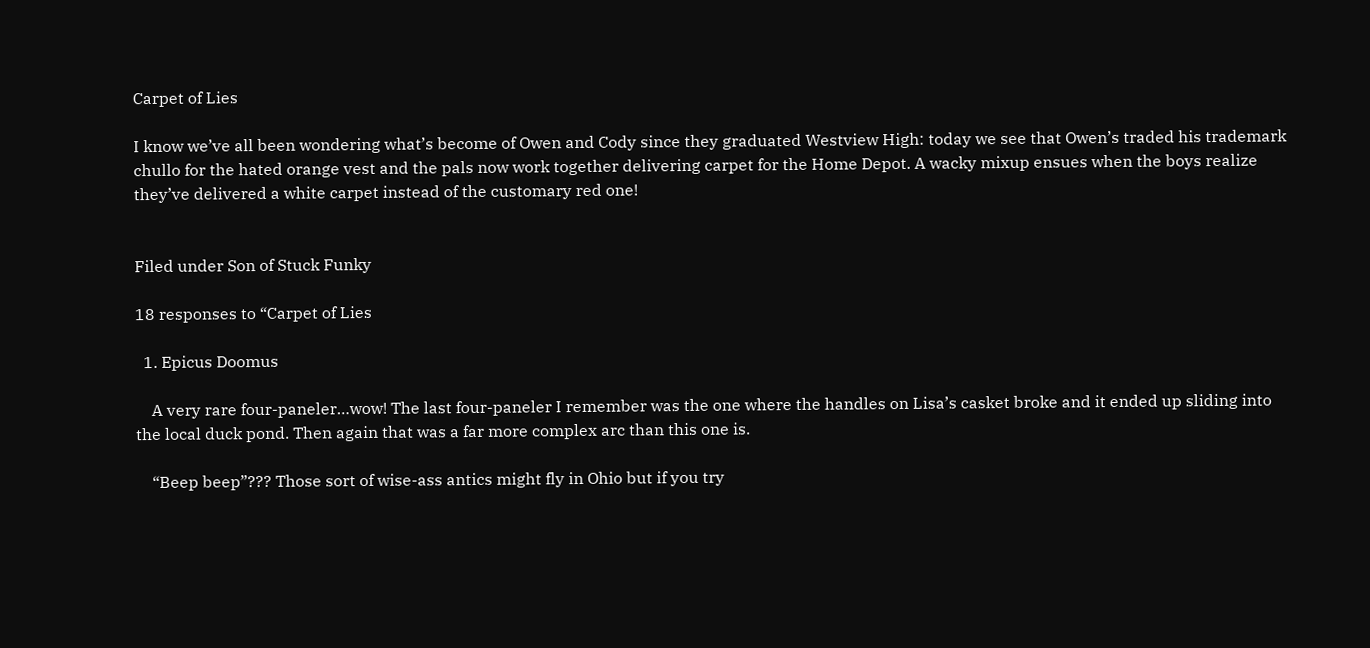Carpet of Lies

I know we’ve all been wondering what’s become of Owen and Cody since they graduated Westview High: today we see that Owen’s traded his trademark chullo for the hated orange vest and the pals now work together delivering carpet for the Home Depot. A wacky mixup ensues when the boys realize they’ve delivered a white carpet instead of the customary red one!


Filed under Son of Stuck Funky

18 responses to “Carpet of Lies

  1. Epicus Doomus

    A very rare four-paneler…wow! The last four-paneler I remember was the one where the handles on Lisa’s casket broke and it ended up sliding into the local duck pond. Then again that was a far more complex arc than this one is.

    “Beep beep”??? Those sort of wise-ass antics might fly in Ohio but if you try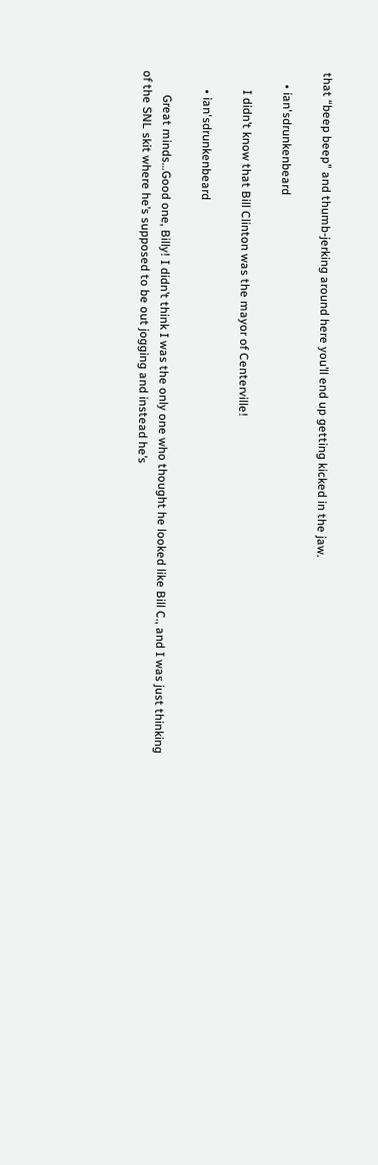that “beep beep” and thumb-jerking around here you’ll end up getting kicked in the jaw.

    • ian'sdrunkenbeard

      I didn’t know that Bill Clinton was the mayor of Centerville!

      • ian'sdrunkenbeard

        Great minds…Good one, Billy! I didn’t think I was the only one who thought he looked like Bill C., and I was just thinking of the SNL skit where he’s supposed to be out jogging and instead he’s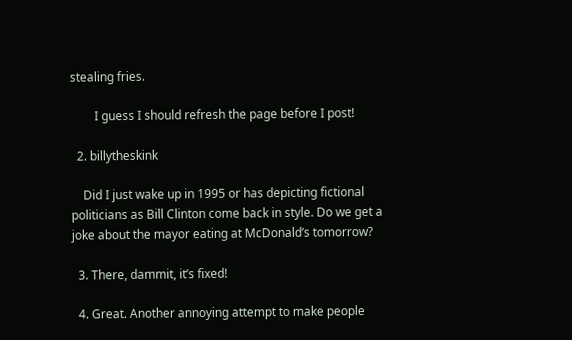stealing fries.

        I guess I should refresh the page before I post!

  2. billytheskink

    Did I just wake up in 1995 or has depicting fictional politicians as Bill Clinton come back in style. Do we get a joke about the mayor eating at McDonald’s tomorrow?

  3. There, dammit, it’s fixed!

  4. Great. Another annoying attempt to make people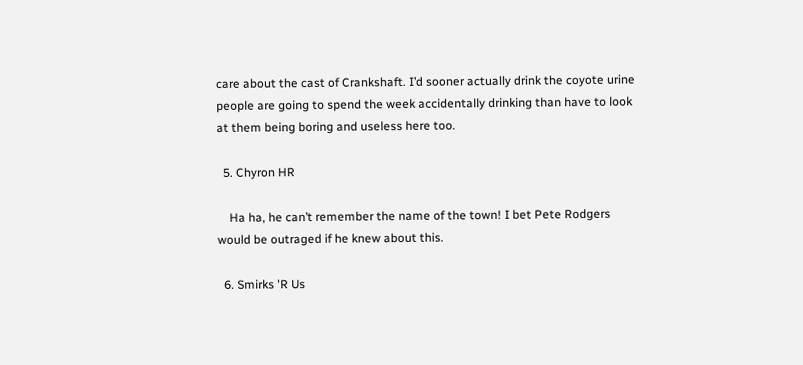care about the cast of Crankshaft. I’d sooner actually drink the coyote urine people are going to spend the week accidentally drinking than have to look at them being boring and useless here too.

  5. Chyron HR

    Ha ha, he can’t remember the name of the town! I bet Pete Rodgers would be outraged if he knew about this.

  6. Smirks 'R Us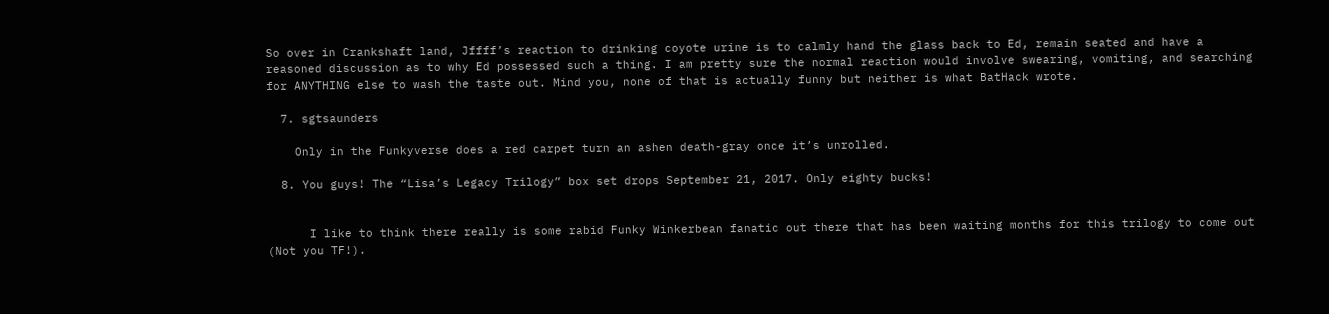So over in Crankshaft land, Jffff’s reaction to drinking coyote urine is to calmly hand the glass back to Ed, remain seated and have a reasoned discussion as to why Ed possessed such a thing. I am pretty sure the normal reaction would involve swearing, vomiting, and searching for ANYTHING else to wash the taste out. Mind you, none of that is actually funny but neither is what BatHack wrote.

  7. sgtsaunders

    Only in the Funkyverse does a red carpet turn an ashen death-gray once it’s unrolled.

  8. You guys! The “Lisa’s Legacy Trilogy” box set drops September 21, 2017. Only eighty bucks!


      I like to think there really is some rabid Funky Winkerbean fanatic out there that has been waiting months for this trilogy to come out (Not you TF!).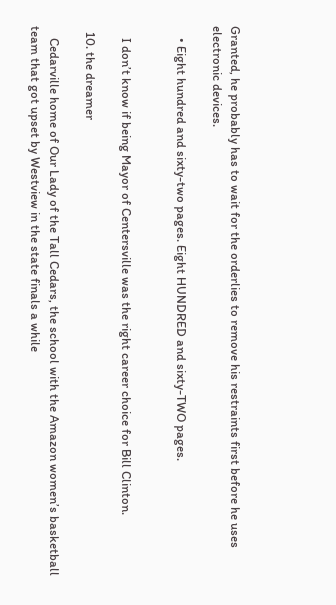Granted, he probably has to wait for the orderlies to remove his restraints first before he uses electronic devices.

    • Eight hundred and sixty-two pages. Eight HUNDRED and sixty-TWO pages.


    I don’t know if being Mayor of Centersville was the right career choice for Bill Clinton.

  10. the dreamer

    Cedarville home of Our Lady of the Tall Cedars, the school with the Amazon women’s basketball team that got upset by Westview in the state finals a while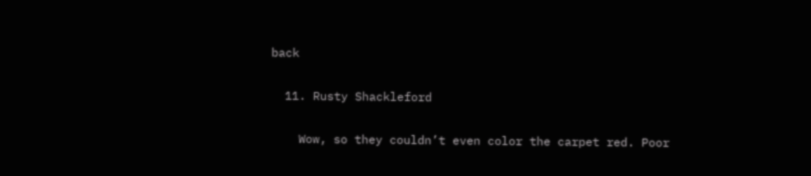back

  11. Rusty Shackleford

    Wow, so they couldn’t even color the carpet red. Poor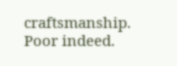craftsmanship. Poor indeed.